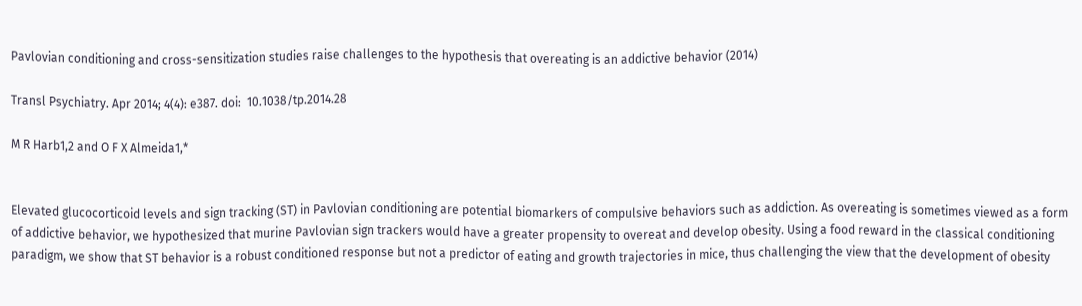Pavlovian conditioning and cross-sensitization studies raise challenges to the hypothesis that overeating is an addictive behavior (2014)

Transl Psychiatry. Apr 2014; 4(4): e387. doi:  10.1038/tp.2014.28

M R Harb1,2 and O F X Almeida1,*


Elevated glucocorticoid levels and sign tracking (ST) in Pavlovian conditioning are potential biomarkers of compulsive behaviors such as addiction. As overeating is sometimes viewed as a form of addictive behavior, we hypothesized that murine Pavlovian sign trackers would have a greater propensity to overeat and develop obesity. Using a food reward in the classical conditioning paradigm, we show that ST behavior is a robust conditioned response but not a predictor of eating and growth trajectories in mice, thus challenging the view that the development of obesity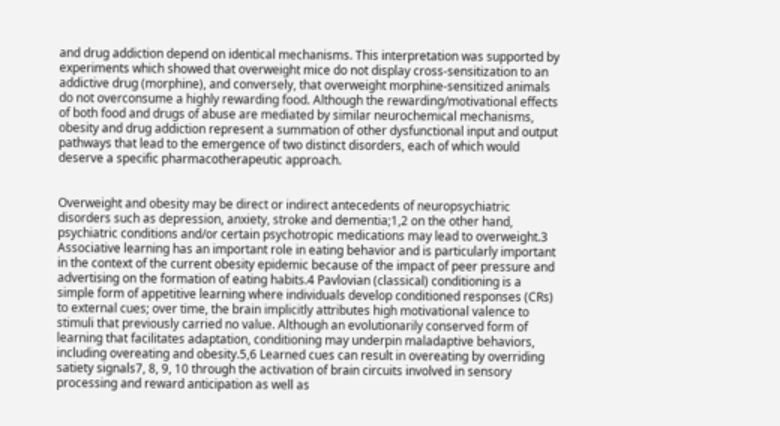and drug addiction depend on identical mechanisms. This interpretation was supported by experiments which showed that overweight mice do not display cross-sensitization to an addictive drug (morphine), and conversely, that overweight morphine-sensitized animals do not overconsume a highly rewarding food. Although the rewarding/motivational effects of both food and drugs of abuse are mediated by similar neurochemical mechanisms, obesity and drug addiction represent a summation of other dysfunctional input and output pathways that lead to the emergence of two distinct disorders, each of which would deserve a specific pharmacotherapeutic approach.


Overweight and obesity may be direct or indirect antecedents of neuropsychiatric disorders such as depression, anxiety, stroke and dementia;1,2 on the other hand, psychiatric conditions and/or certain psychotropic medications may lead to overweight.3 Associative learning has an important role in eating behavior and is particularly important in the context of the current obesity epidemic because of the impact of peer pressure and advertising on the formation of eating habits.4 Pavlovian (classical) conditioning is a simple form of appetitive learning where individuals develop conditioned responses (CRs) to external cues; over time, the brain implicitly attributes high motivational valence to stimuli that previously carried no value. Although an evolutionarily conserved form of learning that facilitates adaptation, conditioning may underpin maladaptive behaviors, including overeating and obesity.5,6 Learned cues can result in overeating by overriding satiety signals7, 8, 9, 10 through the activation of brain circuits involved in sensory processing and reward anticipation as well as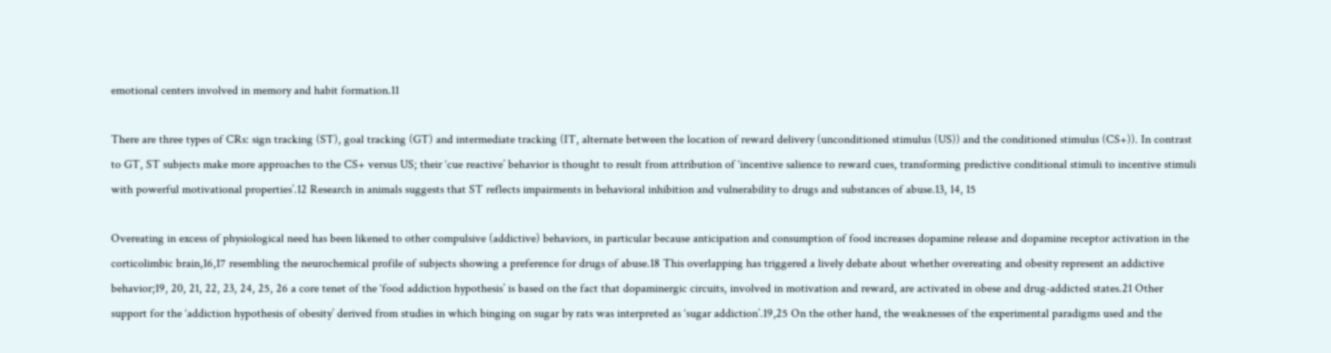emotional centers involved in memory and habit formation.11

There are three types of CRs: sign tracking (ST), goal tracking (GT) and intermediate tracking (IT, alternate between the location of reward delivery (unconditioned stimulus (US)) and the conditioned stimulus (CS+)). In contrast to GT, ST subjects make more approaches to the CS+ versus US; their ‘cue reactive’ behavior is thought to result from attribution of ‘incentive salience to reward cues, transforming predictive conditional stimuli to incentive stimuli with powerful motivational properties’.12 Research in animals suggests that ST reflects impairments in behavioral inhibition and vulnerability to drugs and substances of abuse.13, 14, 15

Overeating in excess of physiological need has been likened to other compulsive (addictive) behaviors, in particular because anticipation and consumption of food increases dopamine release and dopamine receptor activation in the corticolimbic brain,16,17 resembling the neurochemical profile of subjects showing a preference for drugs of abuse.18 This overlapping has triggered a lively debate about whether overeating and obesity represent an addictive behavior;19, 20, 21, 22, 23, 24, 25, 26 a core tenet of the ‘food addiction hypothesis’ is based on the fact that dopaminergic circuits, involved in motivation and reward, are activated in obese and drug-addicted states.21 Other support for the ‘addiction hypothesis of obesity’ derived from studies in which binging on sugar by rats was interpreted as ‘sugar addiction’.19,25 On the other hand, the weaknesses of the experimental paradigms used and the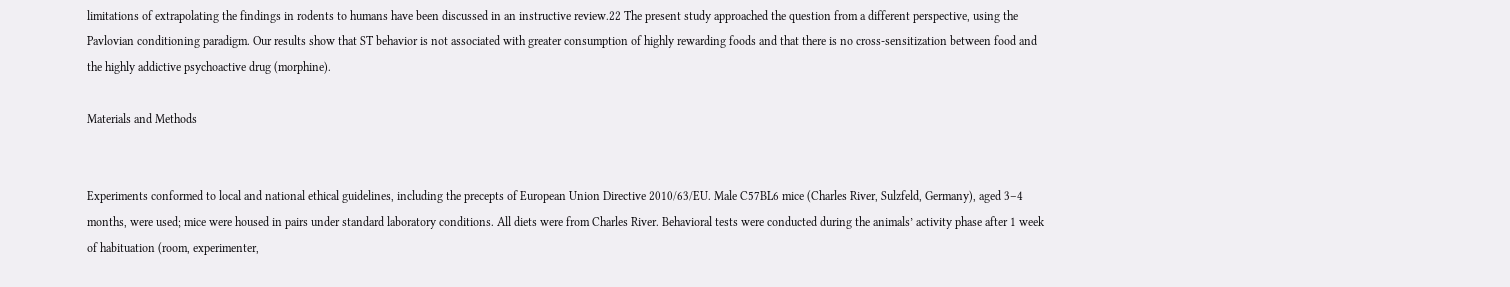limitations of extrapolating the findings in rodents to humans have been discussed in an instructive review.22 The present study approached the question from a different perspective, using the Pavlovian conditioning paradigm. Our results show that ST behavior is not associated with greater consumption of highly rewarding foods and that there is no cross-sensitization between food and the highly addictive psychoactive drug (morphine).

Materials and Methods


Experiments conformed to local and national ethical guidelines, including the precepts of European Union Directive 2010/63/EU. Male C57BL6 mice (Charles River, Sulzfeld, Germany), aged 3–4 months, were used; mice were housed in pairs under standard laboratory conditions. All diets were from Charles River. Behavioral tests were conducted during the animals’ activity phase after 1 week of habituation (room, experimenter,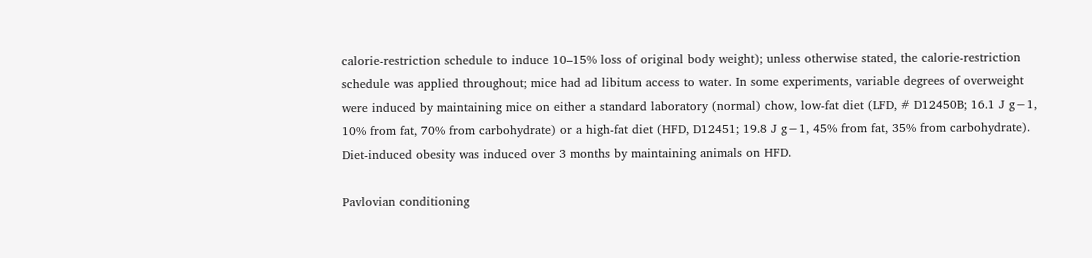calorie-restriction schedule to induce 10–15% loss of original body weight); unless otherwise stated, the calorie-restriction schedule was applied throughout; mice had ad libitum access to water. In some experiments, variable degrees of overweight were induced by maintaining mice on either a standard laboratory (normal) chow, low-fat diet (LFD, # D12450B; 16.1 J g−1, 10% from fat, 70% from carbohydrate) or a high-fat diet (HFD, D12451; 19.8 J g−1, 45% from fat, 35% from carbohydrate). Diet-induced obesity was induced over 3 months by maintaining animals on HFD.

Pavlovian conditioning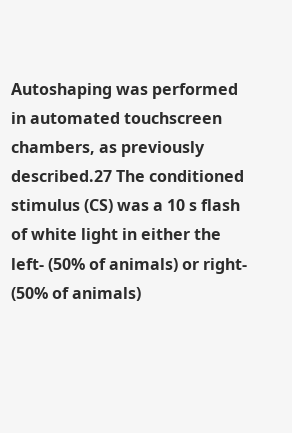Autoshaping was performed in automated touchscreen chambers, as previously described.27 The conditioned stimulus (CS) was a 10 s flash of white light in either the left- (50% of animals) or right- (50% of animals)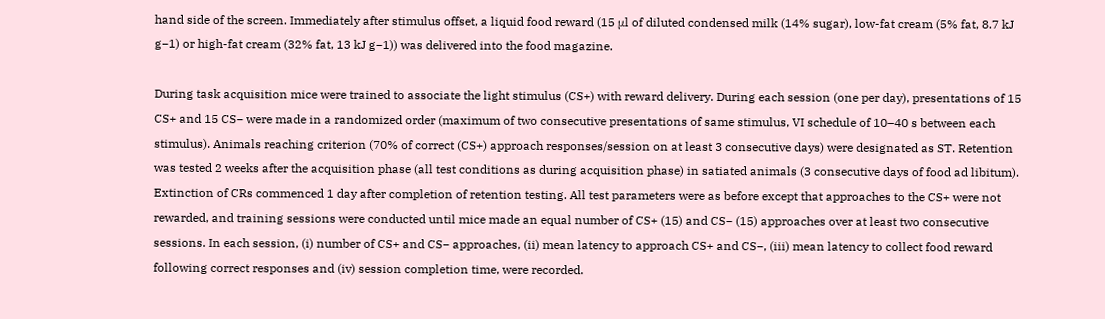hand side of the screen. Immediately after stimulus offset, a liquid food reward (15 μl of diluted condensed milk (14% sugar), low-fat cream (5% fat, 8.7 kJ g−1) or high-fat cream (32% fat, 13 kJ g−1)) was delivered into the food magazine.

During task acquisition mice were trained to associate the light stimulus (CS+) with reward delivery. During each session (one per day), presentations of 15 CS+ and 15 CS− were made in a randomized order (maximum of two consecutive presentations of same stimulus, VI schedule of 10–40 s between each stimulus). Animals reaching criterion (70% of correct (CS+) approach responses/session on at least 3 consecutive days) were designated as ST. Retention was tested 2 weeks after the acquisition phase (all test conditions as during acquisition phase) in satiated animals (3 consecutive days of food ad libitum). Extinction of CRs commenced 1 day after completion of retention testing. All test parameters were as before except that approaches to the CS+ were not rewarded, and training sessions were conducted until mice made an equal number of CS+ (15) and CS− (15) approaches over at least two consecutive sessions. In each session, (i) number of CS+ and CS− approaches, (ii) mean latency to approach CS+ and CS−, (iii) mean latency to collect food reward following correct responses and (iv) session completion time, were recorded.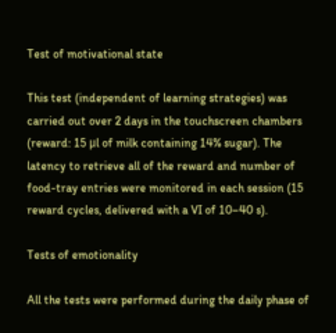Test of motivational state

This test (independent of learning strategies) was carried out over 2 days in the touchscreen chambers (reward: 15 μl of milk containing 14% sugar). The latency to retrieve all of the reward and number of food-tray entries were monitored in each session (15 reward cycles, delivered with a VI of 10–40 s).

Tests of emotionality

All the tests were performed during the daily phase of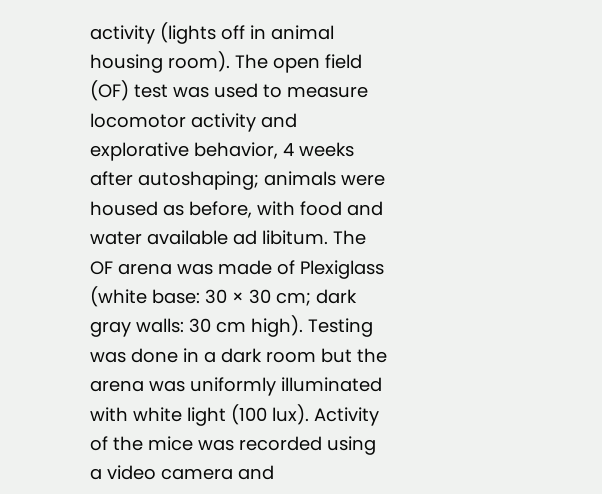activity (lights off in animal housing room). The open field (OF) test was used to measure locomotor activity and explorative behavior, 4 weeks after autoshaping; animals were housed as before, with food and water available ad libitum. The OF arena was made of Plexiglass (white base: 30 × 30 cm; dark gray walls: 30 cm high). Testing was done in a dark room but the arena was uniformly illuminated with white light (100 lux). Activity of the mice was recorded using a video camera and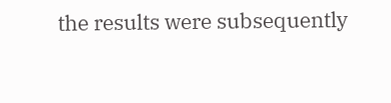the results were subsequently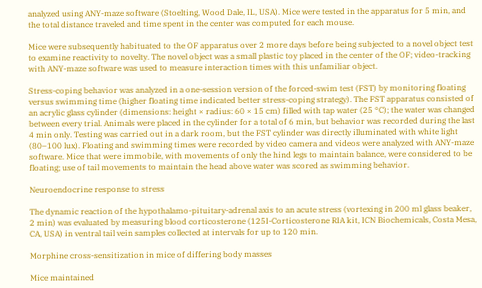analyzed using ANY-maze software (Stoelting, Wood Dale, IL, USA). Mice were tested in the apparatus for 5 min, and the total distance traveled and time spent in the center was computed for each mouse.

Mice were subsequently habituated to the OF apparatus over 2 more days before being subjected to a novel object test to examine reactivity to novelty. The novel object was a small plastic toy placed in the center of the OF; video-tracking with ANY-maze software was used to measure interaction times with this unfamiliar object.

Stress-coping behavior was analyzed in a one-session version of the forced-swim test (FST) by monitoring floating versus swimming time (higher floating time indicated better stress-coping strategy). The FST apparatus consisted of an acrylic glass cylinder (dimensions: height × radius: 60 × 15 cm) filled with tap water (25 °C); the water was changed between every trial. Animals were placed in the cylinder for a total of 6 min, but behavior was recorded during the last 4 min only. Testing was carried out in a dark room, but the FST cylinder was directly illuminated with white light (80–100 lux). Floating and swimming times were recorded by video camera and videos were analyzed with ANY-maze software. Mice that were immobile, with movements of only the hind legs to maintain balance, were considered to be floating; use of tail movements to maintain the head above water was scored as swimming behavior.

Neuroendocrine response to stress

The dynamic reaction of the hypothalamo-pituitary-adrenal axis to an acute stress (vortexing in 200 ml glass beaker, 2 min) was evaluated by measuring blood corticosterone (125I-Corticosterone RIA kit, ICN Biochemicals, Costa Mesa, CA, USA) in ventral tail vein samples collected at intervals for up to 120 min.

Morphine cross-sensitization in mice of differing body masses

Mice maintained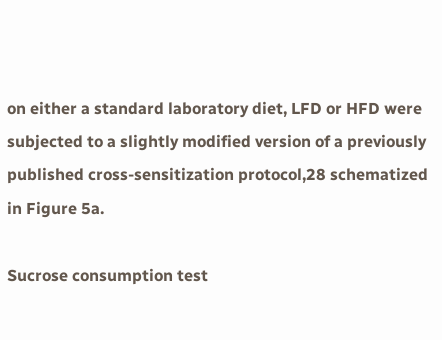on either a standard laboratory diet, LFD or HFD were subjected to a slightly modified version of a previously published cross-sensitization protocol,28 schematized in Figure 5a.

Sucrose consumption test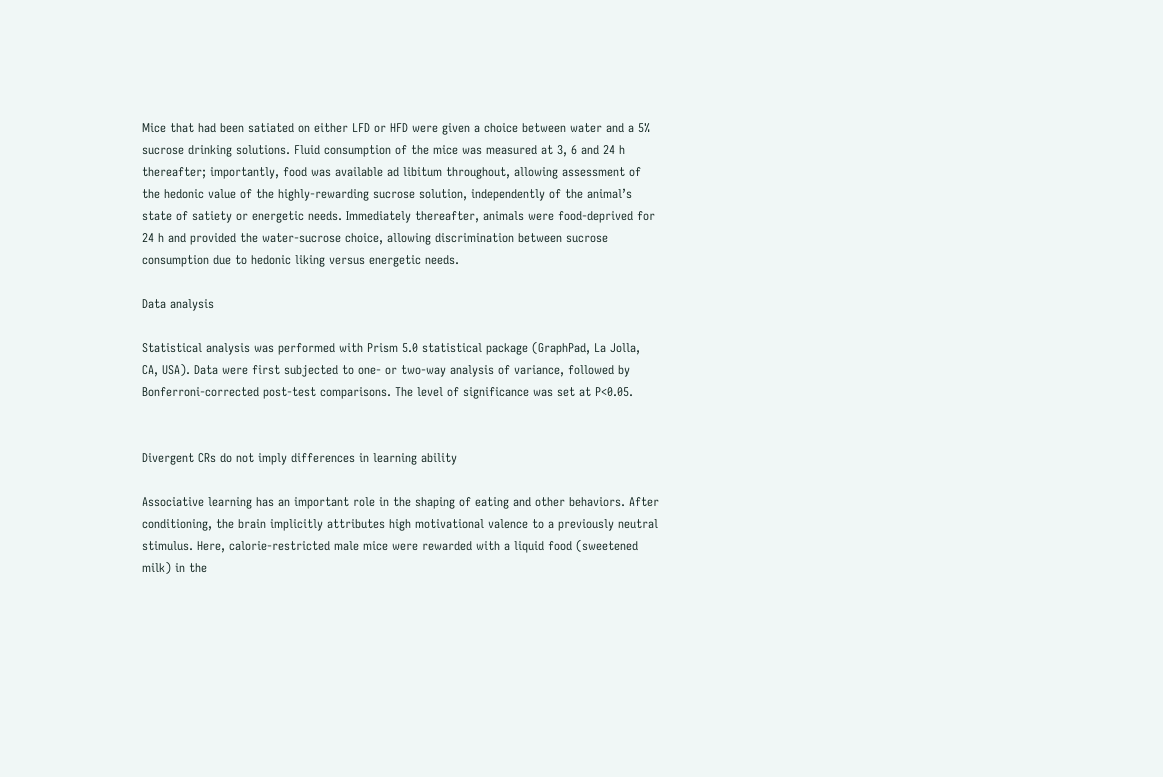Mice that had been satiated on either LFD or HFD were given a choice between water and a 5% sucrose drinking solutions. Fluid consumption of the mice was measured at 3, 6 and 24 h thereafter; importantly, food was available ad libitum throughout, allowing assessment of the hedonic value of the highly-rewarding sucrose solution, independently of the animal’s state of satiety or energetic needs. Immediately thereafter, animals were food-deprived for 24 h and provided the water-sucrose choice, allowing discrimination between sucrose consumption due to hedonic liking versus energetic needs.

Data analysis

Statistical analysis was performed with Prism 5.0 statistical package (GraphPad, La Jolla, CA, USA). Data were first subjected to one- or two-way analysis of variance, followed by Bonferroni-corrected post-test comparisons. The level of significance was set at P<0.05.


Divergent CRs do not imply differences in learning ability

Associative learning has an important role in the shaping of eating and other behaviors. After conditioning, the brain implicitly attributes high motivational valence to a previously neutral stimulus. Here, calorie-restricted male mice were rewarded with a liquid food (sweetened milk) in the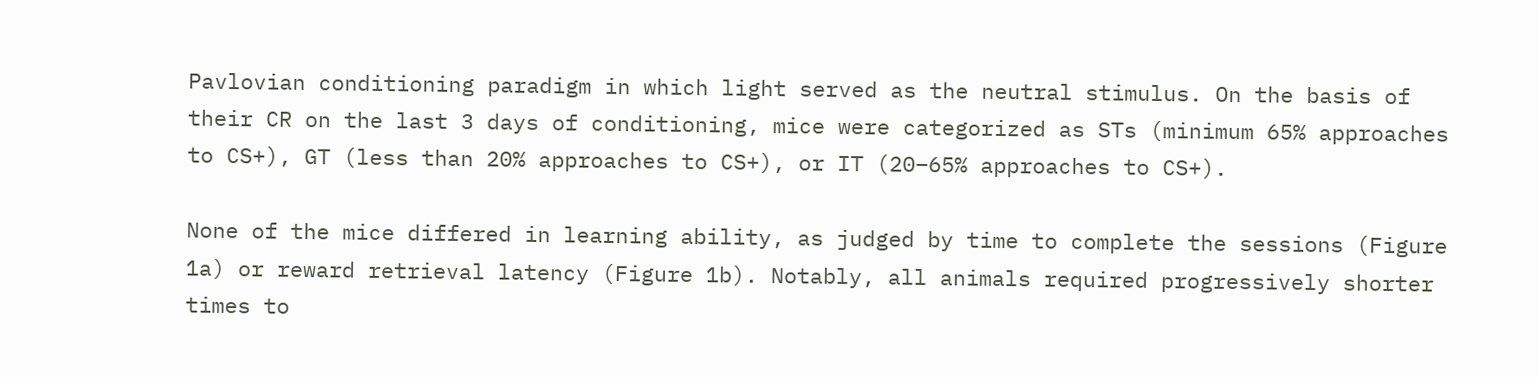Pavlovian conditioning paradigm in which light served as the neutral stimulus. On the basis of their CR on the last 3 days of conditioning, mice were categorized as STs (minimum 65% approaches to CS+), GT (less than 20% approaches to CS+), or IT (20–65% approaches to CS+).

None of the mice differed in learning ability, as judged by time to complete the sessions (Figure 1a) or reward retrieval latency (Figure 1b). Notably, all animals required progressively shorter times to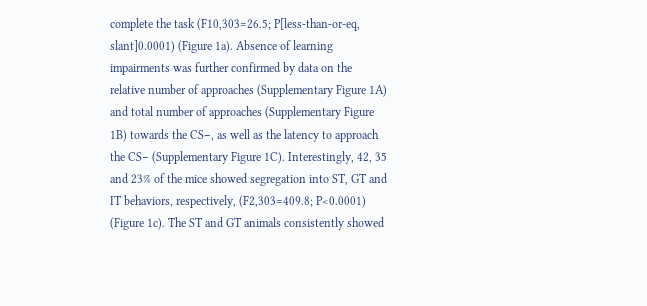complete the task (F10,303=26.5; P[less-than-or-eq, slant]0.0001) (Figure 1a). Absence of learning impairments was further confirmed by data on the relative number of approaches (Supplementary Figure 1A) and total number of approaches (Supplementary Figure 1B) towards the CS−, as well as the latency to approach the CS− (Supplementary Figure 1C). Interestingly, 42, 35 and 23% of the mice showed segregation into ST, GT and IT behaviors, respectively, (F2,303=409.8; P<0.0001) (Figure 1c). The ST and GT animals consistently showed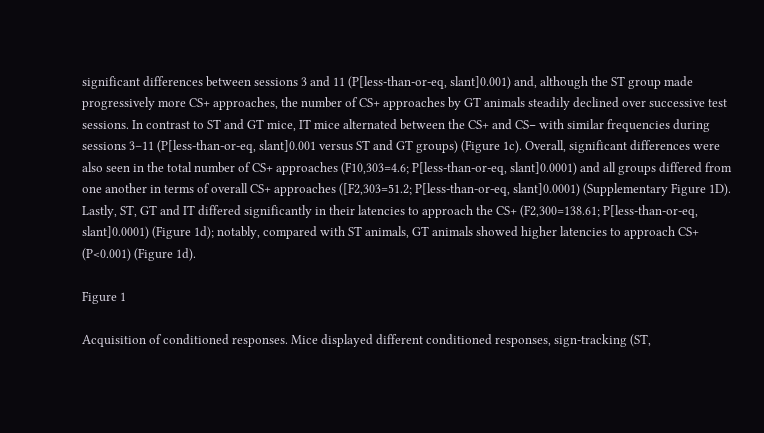significant differences between sessions 3 and 11 (P[less-than-or-eq, slant]0.001) and, although the ST group made progressively more CS+ approaches, the number of CS+ approaches by GT animals steadily declined over successive test sessions. In contrast to ST and GT mice, IT mice alternated between the CS+ and CS− with similar frequencies during sessions 3–11 (P[less-than-or-eq, slant]0.001 versus ST and GT groups) (Figure 1c). Overall, significant differences were also seen in the total number of CS+ approaches (F10,303=4.6; P[less-than-or-eq, slant]0.0001) and all groups differed from one another in terms of overall CS+ approaches ([F2,303=51.2; P[less-than-or-eq, slant]0.0001) (Supplementary Figure 1D). Lastly, ST, GT and IT differed significantly in their latencies to approach the CS+ (F2,300=138.61; P[less-than-or-eq, slant]0.0001) (Figure 1d); notably, compared with ST animals, GT animals showed higher latencies to approach CS+ (P<0.001) (Figure 1d).

Figure 1

Acquisition of conditioned responses. Mice displayed different conditioned responses, sign-tracking (ST,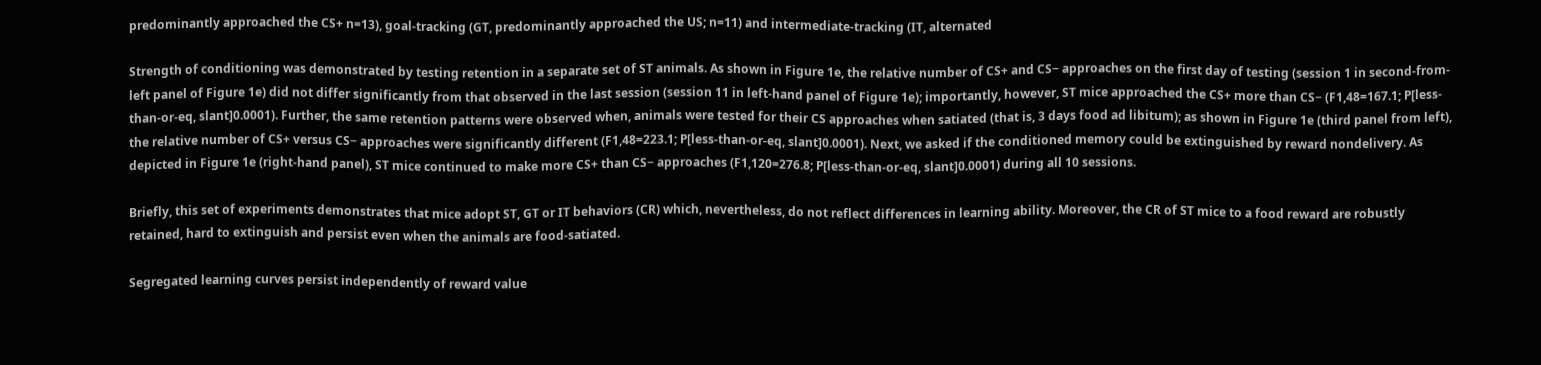predominantly approached the CS+ n=13), goal-tracking (GT, predominantly approached the US; n=11) and intermediate-tracking (IT, alternated

Strength of conditioning was demonstrated by testing retention in a separate set of ST animals. As shown in Figure 1e, the relative number of CS+ and CS− approaches on the first day of testing (session 1 in second-from-left panel of Figure 1e) did not differ significantly from that observed in the last session (session 11 in left-hand panel of Figure 1e); importantly, however, ST mice approached the CS+ more than CS− (F1,48=167.1; P[less-than-or-eq, slant]0.0001). Further, the same retention patterns were observed when, animals were tested for their CS approaches when satiated (that is, 3 days food ad libitum); as shown in Figure 1e (third panel from left), the relative number of CS+ versus CS− approaches were significantly different (F1,48=223.1; P[less-than-or-eq, slant]0.0001). Next, we asked if the conditioned memory could be extinguished by reward nondelivery. As depicted in Figure 1e (right-hand panel), ST mice continued to make more CS+ than CS− approaches (F1,120=276.8; P[less-than-or-eq, slant]0.0001) during all 10 sessions.

Briefly, this set of experiments demonstrates that mice adopt ST, GT or IT behaviors (CR) which, nevertheless, do not reflect differences in learning ability. Moreover, the CR of ST mice to a food reward are robustly retained, hard to extinguish and persist even when the animals are food-satiated.

Segregated learning curves persist independently of reward value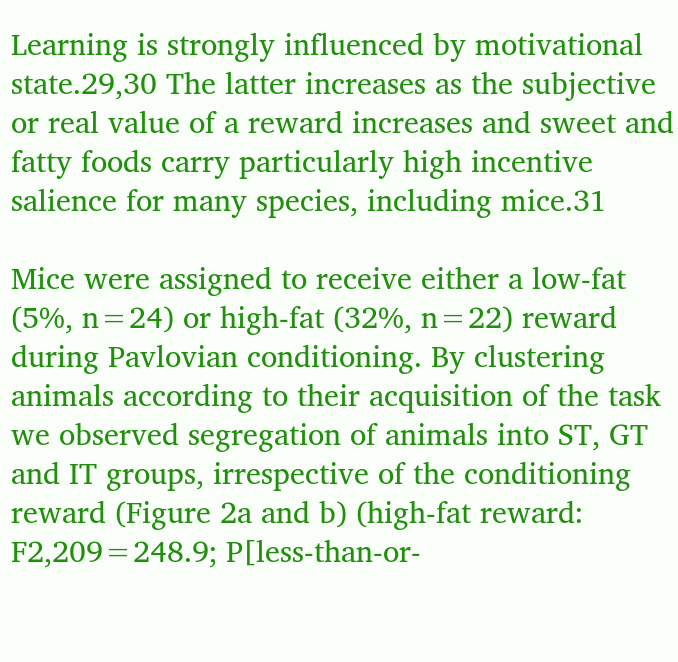Learning is strongly influenced by motivational state.29,30 The latter increases as the subjective or real value of a reward increases and sweet and fatty foods carry particularly high incentive salience for many species, including mice.31

Mice were assigned to receive either a low-fat (5%, n=24) or high-fat (32%, n=22) reward during Pavlovian conditioning. By clustering animals according to their acquisition of the task we observed segregation of animals into ST, GT and IT groups, irrespective of the conditioning reward (Figure 2a and b) (high-fat reward: F2,209=248.9; P[less-than-or-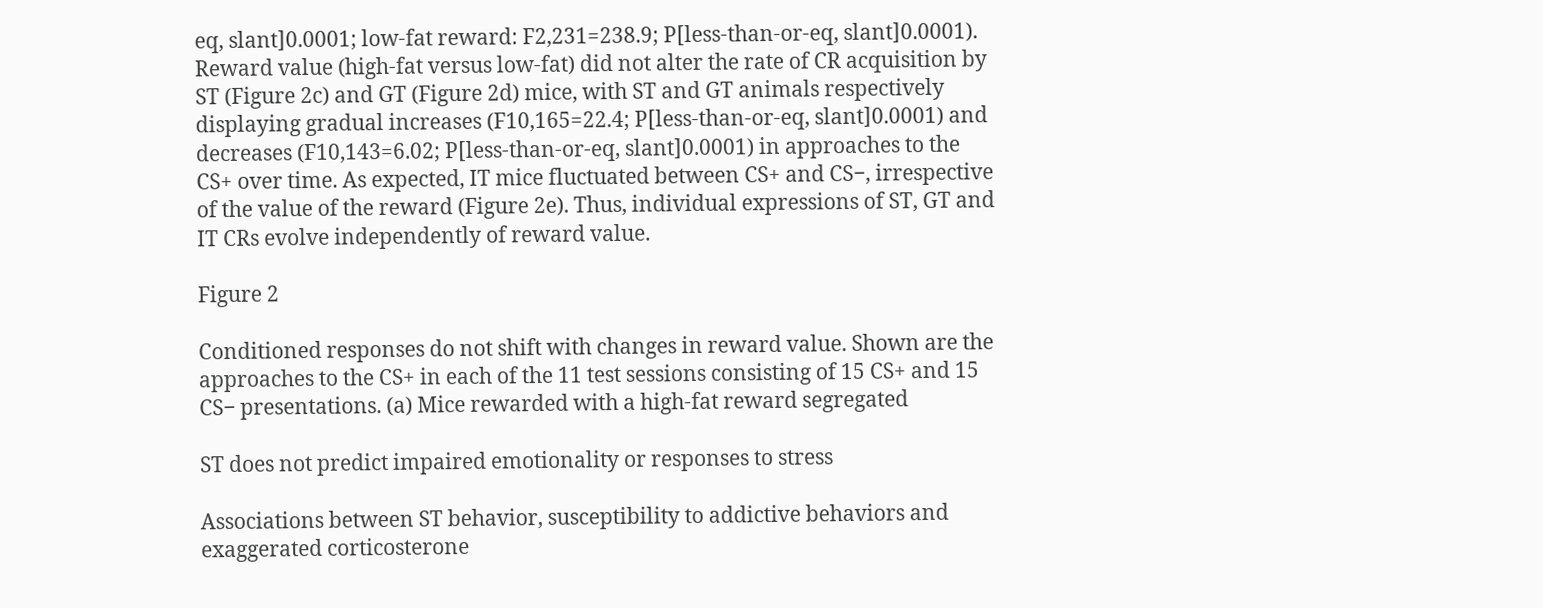eq, slant]0.0001; low-fat reward: F2,231=238.9; P[less-than-or-eq, slant]0.0001). Reward value (high-fat versus low-fat) did not alter the rate of CR acquisition by ST (Figure 2c) and GT (Figure 2d) mice, with ST and GT animals respectively displaying gradual increases (F10,165=22.4; P[less-than-or-eq, slant]0.0001) and decreases (F10,143=6.02; P[less-than-or-eq, slant]0.0001) in approaches to the CS+ over time. As expected, IT mice fluctuated between CS+ and CS−, irrespective of the value of the reward (Figure 2e). Thus, individual expressions of ST, GT and IT CRs evolve independently of reward value.

Figure 2

Conditioned responses do not shift with changes in reward value. Shown are the approaches to the CS+ in each of the 11 test sessions consisting of 15 CS+ and 15 CS− presentations. (a) Mice rewarded with a high-fat reward segregated

ST does not predict impaired emotionality or responses to stress

Associations between ST behavior, susceptibility to addictive behaviors and exaggerated corticosterone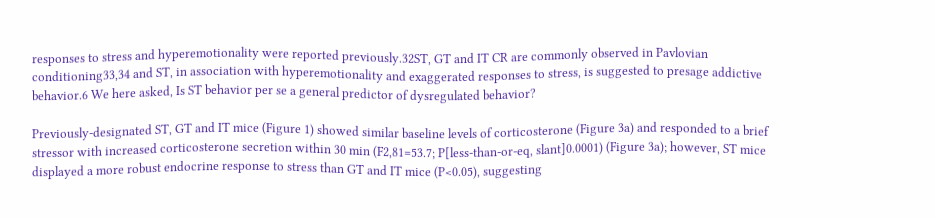responses to stress and hyperemotionality were reported previously.32ST, GT and IT CR are commonly observed in Pavlovian conditioning33,34 and ST, in association with hyperemotionality and exaggerated responses to stress, is suggested to presage addictive behavior.6 We here asked, Is ST behavior per se a general predictor of dysregulated behavior?

Previously-designated ST, GT and IT mice (Figure 1) showed similar baseline levels of corticosterone (Figure 3a) and responded to a brief stressor with increased corticosterone secretion within 30 min (F2,81=53.7; P[less-than-or-eq, slant]0.0001) (Figure 3a); however, ST mice displayed a more robust endocrine response to stress than GT and IT mice (P<0.05), suggesting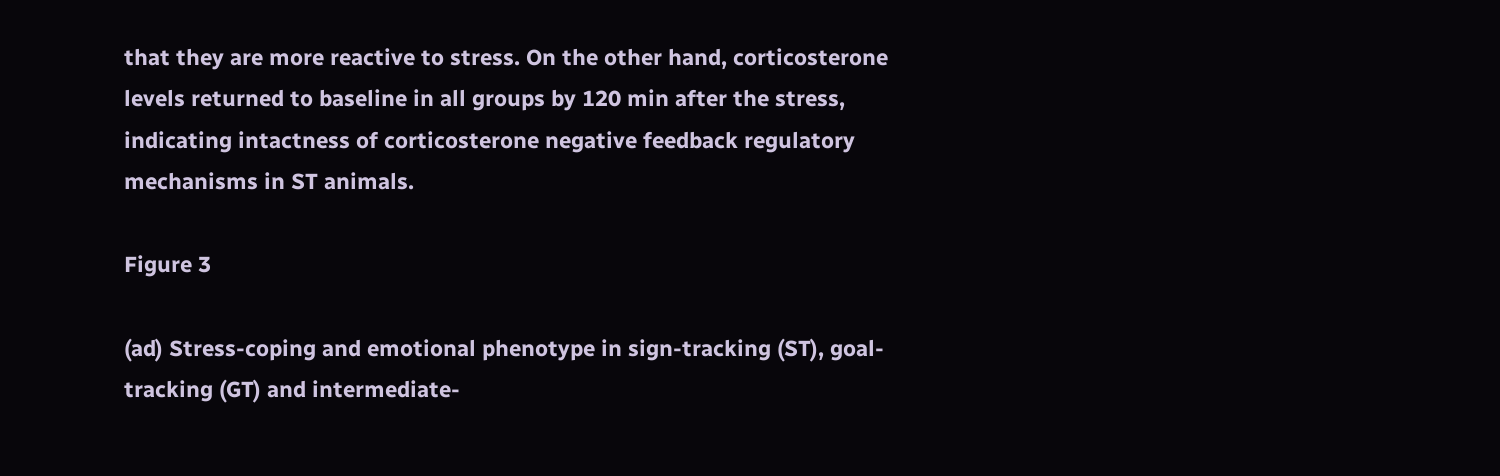that they are more reactive to stress. On the other hand, corticosterone levels returned to baseline in all groups by 120 min after the stress, indicating intactness of corticosterone negative feedback regulatory mechanisms in ST animals.

Figure 3

(ad) Stress-coping and emotional phenotype in sign-tracking (ST), goal-tracking (GT) and intermediate-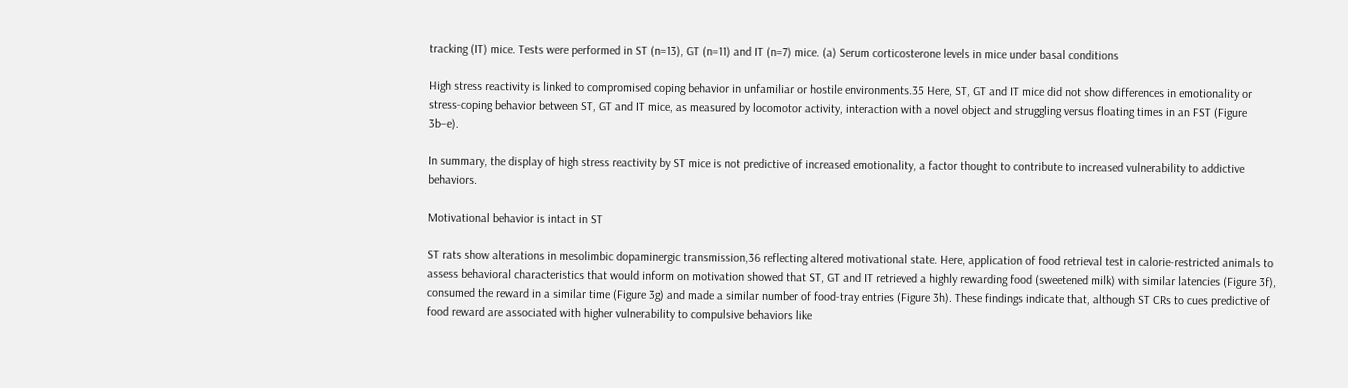tracking (IT) mice. Tests were performed in ST (n=13), GT (n=11) and IT (n=7) mice. (a) Serum corticosterone levels in mice under basal conditions

High stress reactivity is linked to compromised coping behavior in unfamiliar or hostile environments.35 Here, ST, GT and IT mice did not show differences in emotionality or stress-coping behavior between ST, GT and IT mice, as measured by locomotor activity, interaction with a novel object and struggling versus floating times in an FST (Figure 3b–e).

In summary, the display of high stress reactivity by ST mice is not predictive of increased emotionality, a factor thought to contribute to increased vulnerability to addictive behaviors.

Motivational behavior is intact in ST

ST rats show alterations in mesolimbic dopaminergic transmission,36 reflecting altered motivational state. Here, application of food retrieval test in calorie-restricted animals to assess behavioral characteristics that would inform on motivation showed that ST, GT and IT retrieved a highly rewarding food (sweetened milk) with similar latencies (Figure 3f), consumed the reward in a similar time (Figure 3g) and made a similar number of food-tray entries (Figure 3h). These findings indicate that, although ST CRs to cues predictive of food reward are associated with higher vulnerability to compulsive behaviors like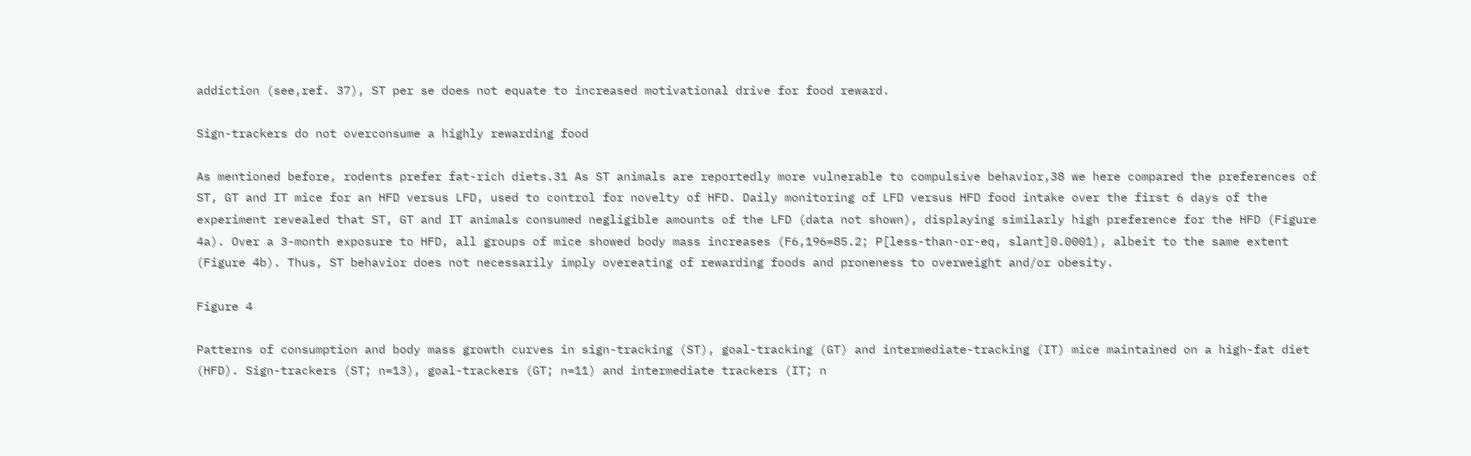addiction (see,ref. 37), ST per se does not equate to increased motivational drive for food reward.

Sign-trackers do not overconsume a highly rewarding food

As mentioned before, rodents prefer fat-rich diets.31 As ST animals are reportedly more vulnerable to compulsive behavior,38 we here compared the preferences of ST, GT and IT mice for an HFD versus LFD, used to control for novelty of HFD. Daily monitoring of LFD versus HFD food intake over the first 6 days of the experiment revealed that ST, GT and IT animals consumed negligible amounts of the LFD (data not shown), displaying similarly high preference for the HFD (Figure 4a). Over a 3-month exposure to HFD, all groups of mice showed body mass increases (F6,196=85.2; P[less-than-or-eq, slant]0.0001), albeit to the same extent (Figure 4b). Thus, ST behavior does not necessarily imply overeating of rewarding foods and proneness to overweight and/or obesity.

Figure 4

Patterns of consumption and body mass growth curves in sign-tracking (ST), goal-tracking (GT) and intermediate-tracking (IT) mice maintained on a high-fat diet (HFD). Sign-trackers (ST; n=13), goal-trackers (GT; n=11) and intermediate trackers (IT; n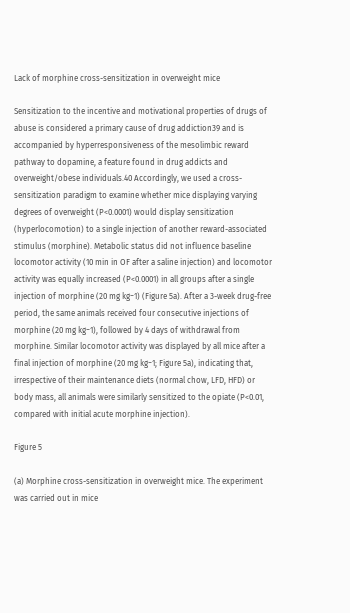Lack of morphine cross-sensitization in overweight mice

Sensitization to the incentive and motivational properties of drugs of abuse is considered a primary cause of drug addiction39 and is accompanied by hyperresponsiveness of the mesolimbic reward pathway to dopamine, a feature found in drug addicts and overweight/obese individuals.40 Accordingly, we used a cross-sensitization paradigm to examine whether mice displaying varying degrees of overweight (P<0.0001) would display sensitization (hyperlocomotion) to a single injection of another reward-associated stimulus (morphine). Metabolic status did not influence baseline locomotor activity (10 min in OF after a saline injection) and locomotor activity was equally increased (P<0.0001) in all groups after a single injection of morphine (20 mg kg−1) (Figure 5a). After a 3-week drug-free period, the same animals received four consecutive injections of morphine (20 mg kg−1), followed by 4 days of withdrawal from morphine. Similar locomotor activity was displayed by all mice after a final injection of morphine (20 mg kg−1; Figure 5a), indicating that, irrespective of their maintenance diets (normal chow, LFD, HFD) or body mass, all animals were similarly sensitized to the opiate (P<0.01, compared with initial acute morphine injection).

Figure 5

(a) Morphine cross-sensitization in overweight mice. The experiment was carried out in mice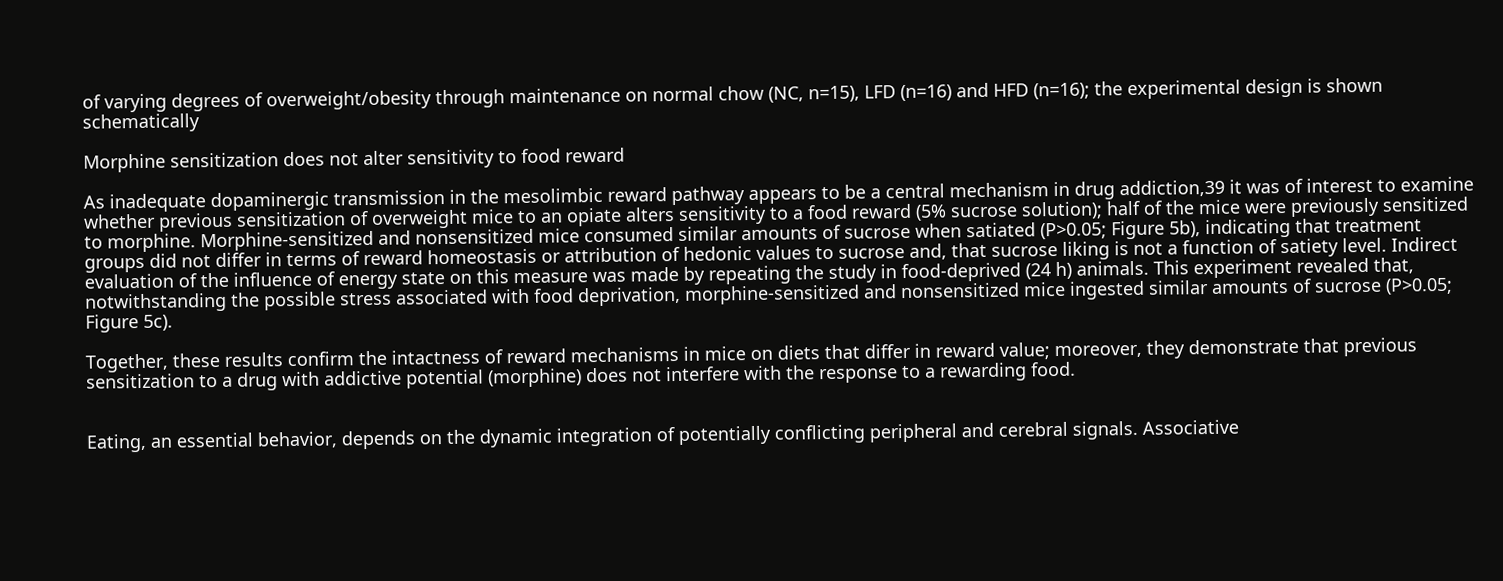of varying degrees of overweight/obesity through maintenance on normal chow (NC, n=15), LFD (n=16) and HFD (n=16); the experimental design is shown schematically

Morphine sensitization does not alter sensitivity to food reward

As inadequate dopaminergic transmission in the mesolimbic reward pathway appears to be a central mechanism in drug addiction,39 it was of interest to examine whether previous sensitization of overweight mice to an opiate alters sensitivity to a food reward (5% sucrose solution); half of the mice were previously sensitized to morphine. Morphine-sensitized and nonsensitized mice consumed similar amounts of sucrose when satiated (P>0.05; Figure 5b), indicating that treatment groups did not differ in terms of reward homeostasis or attribution of hedonic values to sucrose and, that sucrose liking is not a function of satiety level. Indirect evaluation of the influence of energy state on this measure was made by repeating the study in food-deprived (24 h) animals. This experiment revealed that, notwithstanding the possible stress associated with food deprivation, morphine-sensitized and nonsensitized mice ingested similar amounts of sucrose (P>0.05; Figure 5c).

Together, these results confirm the intactness of reward mechanisms in mice on diets that differ in reward value; moreover, they demonstrate that previous sensitization to a drug with addictive potential (morphine) does not interfere with the response to a rewarding food.


Eating, an essential behavior, depends on the dynamic integration of potentially conflicting peripheral and cerebral signals. Associative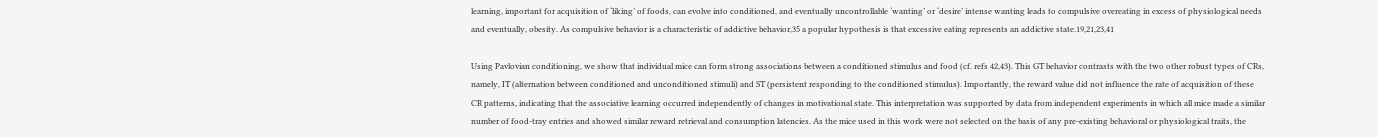learning, important for acquisition of ‘liking’ of foods, can evolve into conditioned, and eventually uncontrollable ‘wanting’ or ‘desire’ intense wanting leads to compulsive overeating in excess of physiological needs and eventually, obesity. As compulsive behavior is a characteristic of addictive behavior,35 a popular hypothesis is that excessive eating represents an addictive state.19,21,23,41

Using Pavlovian conditioning, we show that individual mice can form strong associations between a conditioned stimulus and food (cf. refs 42,43). This GT behavior contrasts with the two other robust types of CRs, namely, IT (alternation between conditioned and unconditioned stimuli) and ST (persistent responding to the conditioned stimulus). Importantly, the reward value did not influence the rate of acquisition of these CR patterns, indicating that the associative learning occurred independently of changes in motivational state. This interpretation was supported by data from independent experiments in which all mice made a similar number of food-tray entries and showed similar reward retrieval and consumption latencies. As the mice used in this work were not selected on the basis of any pre-existing behavioral or physiological traits, the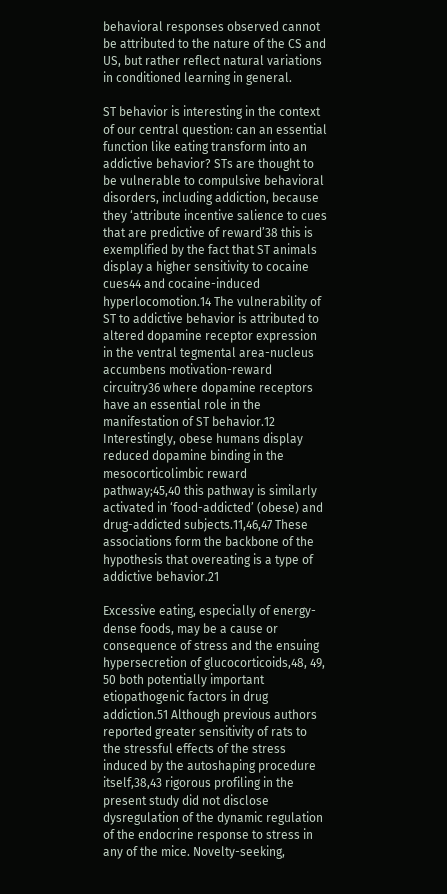behavioral responses observed cannot be attributed to the nature of the CS and US, but rather reflect natural variations in conditioned learning in general.

ST behavior is interesting in the context of our central question: can an essential function like eating transform into an addictive behavior? STs are thought to be vulnerable to compulsive behavioral disorders, including addiction, because they ‘attribute incentive salience to cues that are predictive of reward’38 this is exemplified by the fact that ST animals display a higher sensitivity to cocaine cues44 and cocaine-induced hyperlocomotion.14 The vulnerability of ST to addictive behavior is attributed to altered dopamine receptor expression in the ventral tegmental area-nucleus accumbens motivation-reward circuitry36 where dopamine receptors have an essential role in the manifestation of ST behavior.12 Interestingly, obese humans display reduced dopamine binding in the mesocorticolimbic reward pathway;45,40 this pathway is similarly activated in ‘food-addicted’ (obese) and drug-addicted subjects.11,46,47 These associations form the backbone of the hypothesis that overeating is a type of addictive behavior.21

Excessive eating, especially of energy-dense foods, may be a cause or consequence of stress and the ensuing hypersecretion of glucocorticoids,48, 49, 50 both potentially important etiopathogenic factors in drug addiction.51 Although previous authors reported greater sensitivity of rats to the stressful effects of the stress induced by the autoshaping procedure itself,38,43 rigorous profiling in the present study did not disclose dysregulation of the dynamic regulation of the endocrine response to stress in any of the mice. Novelty-seeking,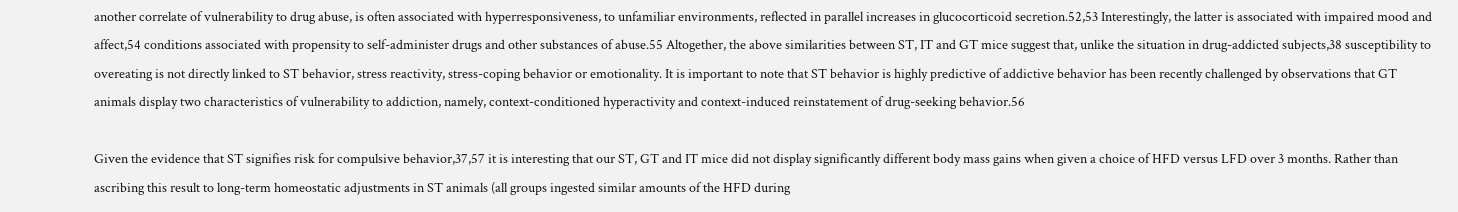another correlate of vulnerability to drug abuse, is often associated with hyperresponsiveness, to unfamiliar environments, reflected in parallel increases in glucocorticoid secretion.52,53 Interestingly, the latter is associated with impaired mood and affect,54 conditions associated with propensity to self-administer drugs and other substances of abuse.55 Altogether, the above similarities between ST, IT and GT mice suggest that, unlike the situation in drug-addicted subjects,38 susceptibility to overeating is not directly linked to ST behavior, stress reactivity, stress-coping behavior or emotionality. It is important to note that ST behavior is highly predictive of addictive behavior has been recently challenged by observations that GT animals display two characteristics of vulnerability to addiction, namely, context-conditioned hyperactivity and context-induced reinstatement of drug-seeking behavior.56

Given the evidence that ST signifies risk for compulsive behavior,37,57 it is interesting that our ST, GT and IT mice did not display significantly different body mass gains when given a choice of HFD versus LFD over 3 months. Rather than ascribing this result to long-term homeostatic adjustments in ST animals (all groups ingested similar amounts of the HFD during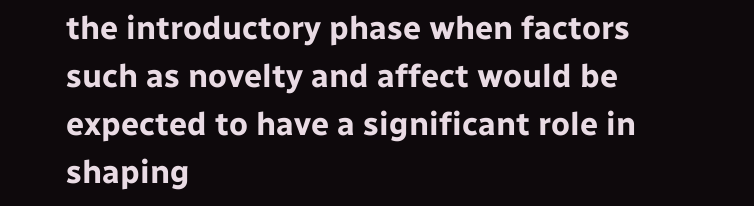the introductory phase when factors such as novelty and affect would be expected to have a significant role in shaping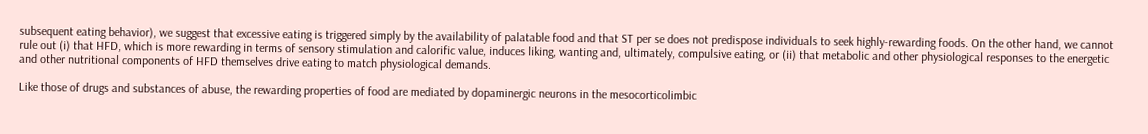subsequent eating behavior), we suggest that excessive eating is triggered simply by the availability of palatable food and that ST per se does not predispose individuals to seek highly-rewarding foods. On the other hand, we cannot rule out (i) that HFD, which is more rewarding in terms of sensory stimulation and calorific value, induces liking, wanting and, ultimately, compulsive eating, or (ii) that metabolic and other physiological responses to the energetic and other nutritional components of HFD themselves drive eating to match physiological demands.

Like those of drugs and substances of abuse, the rewarding properties of food are mediated by dopaminergic neurons in the mesocorticolimbic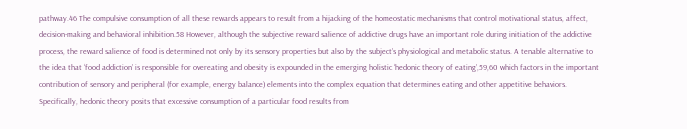pathway.46 The compulsive consumption of all these rewards appears to result from a hijacking of the homeostatic mechanisms that control motivational status, affect, decision-making and behavioral inhibition.58 However, although the subjective reward salience of addictive drugs have an important role during initiation of the addictive process, the reward salience of food is determined not only by its sensory properties but also by the subject’s physiological and metabolic status. A tenable alternative to the idea that ‘food addiction’ is responsible for overeating and obesity is expounded in the emerging holistic ‘hedonic theory of eating’,59,60 which factors in the important contribution of sensory and peripheral (for example, energy balance) elements into the complex equation that determines eating and other appetitive behaviors. Specifically, hedonic theory posits that excessive consumption of a particular food results from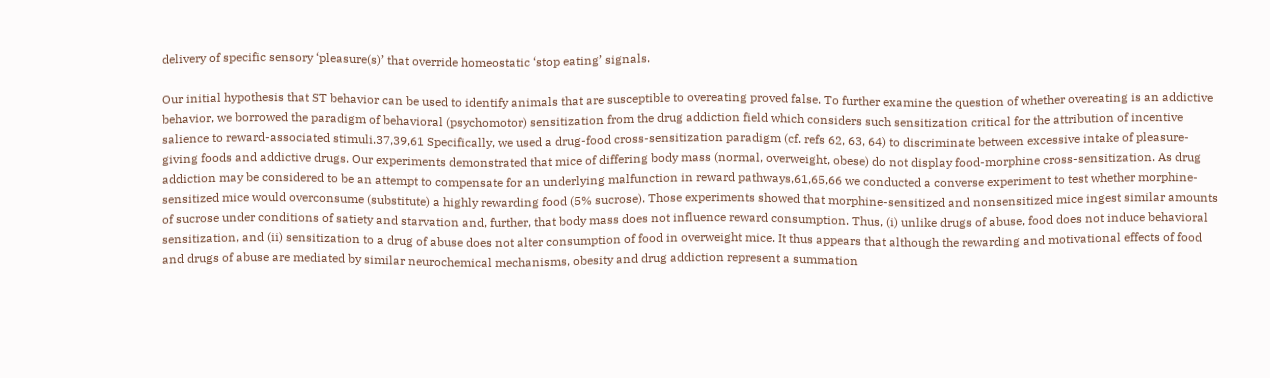delivery of specific sensory ‘pleasure(s)’ that override homeostatic ‘stop eating’ signals.

Our initial hypothesis that ST behavior can be used to identify animals that are susceptible to overeating proved false. To further examine the question of whether overeating is an addictive behavior, we borrowed the paradigm of behavioral (psychomotor) sensitization from the drug addiction field which considers such sensitization critical for the attribution of incentive salience to reward-associated stimuli.37,39,61 Specifically, we used a drug-food cross-sensitization paradigm (cf. refs 62, 63, 64) to discriminate between excessive intake of pleasure-giving foods and addictive drugs. Our experiments demonstrated that mice of differing body mass (normal, overweight, obese) do not display food-morphine cross-sensitization. As drug addiction may be considered to be an attempt to compensate for an underlying malfunction in reward pathways,61,65,66 we conducted a converse experiment to test whether morphine-sensitized mice would overconsume (substitute) a highly rewarding food (5% sucrose). Those experiments showed that morphine-sensitized and nonsensitized mice ingest similar amounts of sucrose under conditions of satiety and starvation and, further, that body mass does not influence reward consumption. Thus, (i) unlike drugs of abuse, food does not induce behavioral sensitization, and (ii) sensitization to a drug of abuse does not alter consumption of food in overweight mice. It thus appears that although the rewarding and motivational effects of food and drugs of abuse are mediated by similar neurochemical mechanisms, obesity and drug addiction represent a summation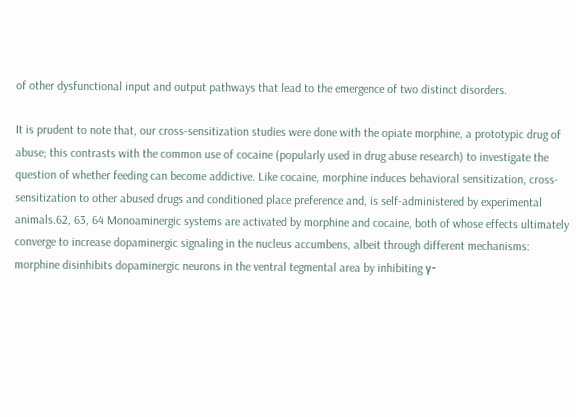of other dysfunctional input and output pathways that lead to the emergence of two distinct disorders.

It is prudent to note that, our cross-sensitization studies were done with the opiate morphine, a prototypic drug of abuse; this contrasts with the common use of cocaine (popularly used in drug abuse research) to investigate the question of whether feeding can become addictive. Like cocaine, morphine induces behavioral sensitization, cross-sensitization to other abused drugs and conditioned place preference and, is self-administered by experimental animals.62, 63, 64 Monoaminergic systems are activated by morphine and cocaine, both of whose effects ultimately converge to increase dopaminergic signaling in the nucleus accumbens, albeit through different mechanisms: morphine disinhibits dopaminergic neurons in the ventral tegmental area by inhibiting γ-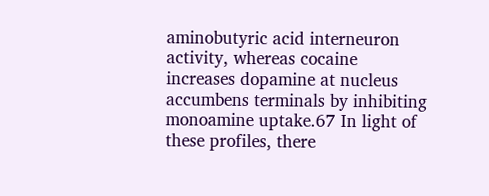aminobutyric acid interneuron activity, whereas cocaine increases dopamine at nucleus accumbens terminals by inhibiting monoamine uptake.67 In light of these profiles, there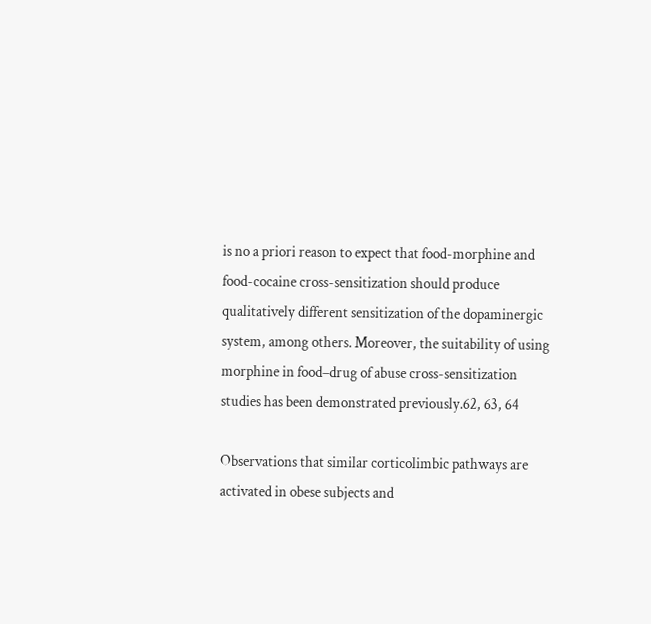is no a priori reason to expect that food-morphine and food-cocaine cross-sensitization should produce qualitatively different sensitization of the dopaminergic system, among others. Moreover, the suitability of using morphine in food–drug of abuse cross-sensitization studies has been demonstrated previously.62, 63, 64

Observations that similar corticolimbic pathways are activated in obese subjects and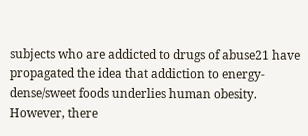subjects who are addicted to drugs of abuse21 have propagated the idea that addiction to energy-dense/sweet foods underlies human obesity. However, there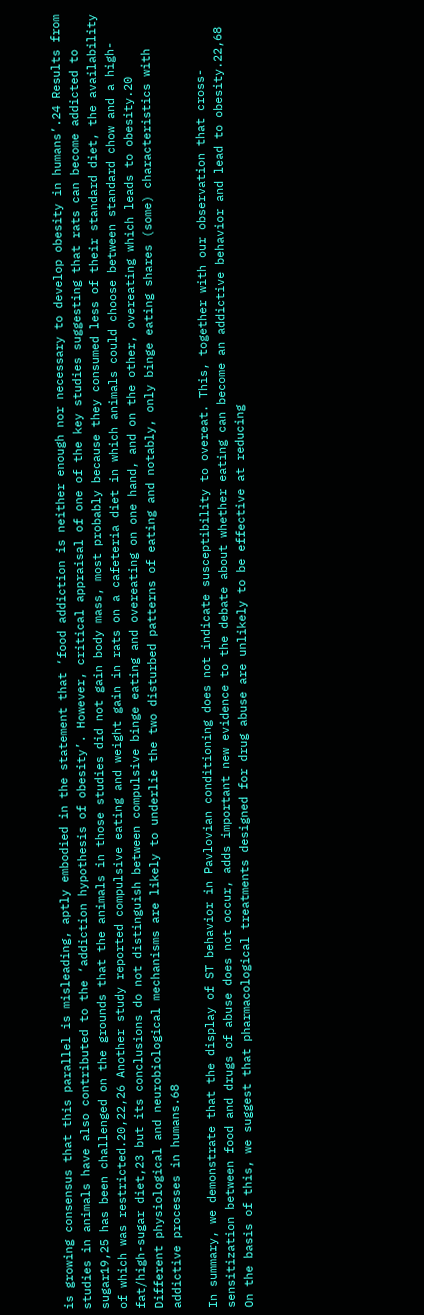is growing consensus that this parallel is misleading, aptly embodied in the statement that ‘food addiction is neither enough nor necessary to develop obesity in humans’.24 Results from studies in animals have also contributed to the ‘addiction hypothesis of obesity’. However, critical appraisal of one of the key studies suggesting that rats can become addicted to sugar19,25 has been challenged on the grounds that the animals in those studies did not gain body mass, most probably because they consumed less of their standard diet, the availability of which was restricted.20,22,26 Another study reported compulsive eating and weight gain in rats on a cafeteria diet in which animals could choose between standard chow and a high-fat/high-sugar diet,23 but its conclusions do not distinguish between compulsive binge eating and overeating on one hand, and on the other, overeating which leads to obesity.20 Different physiological and neurobiological mechanisms are likely to underlie the two disturbed patterns of eating and notably, only binge eating shares (some) characteristics with addictive processes in humans.68

In summary, we demonstrate that the display of ST behavior in Pavlovian conditioning does not indicate susceptibility to overeat. This, together with our observation that cross-sensitization between food and drugs of abuse does not occur, adds important new evidence to the debate about whether eating can become an addictive behavior and lead to obesity.22,68 On the basis of this, we suggest that pharmacological treatments designed for drug abuse are unlikely to be effective at reducing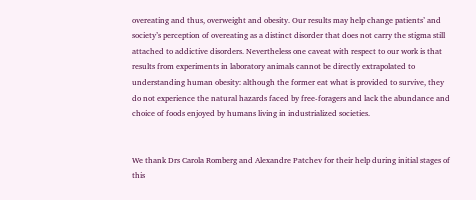overeating and thus, overweight and obesity. Our results may help change patients’ and society’s perception of overeating as a distinct disorder that does not carry the stigma still attached to addictive disorders. Nevertheless one caveat with respect to our work is that results from experiments in laboratory animals cannot be directly extrapolated to understanding human obesity: although the former eat what is provided to survive, they do not experience the natural hazards faced by free-foragers and lack the abundance and choice of foods enjoyed by humans living in industrialized societies.


We thank Drs Carola Romberg and Alexandre Patchev for their help during initial stages of this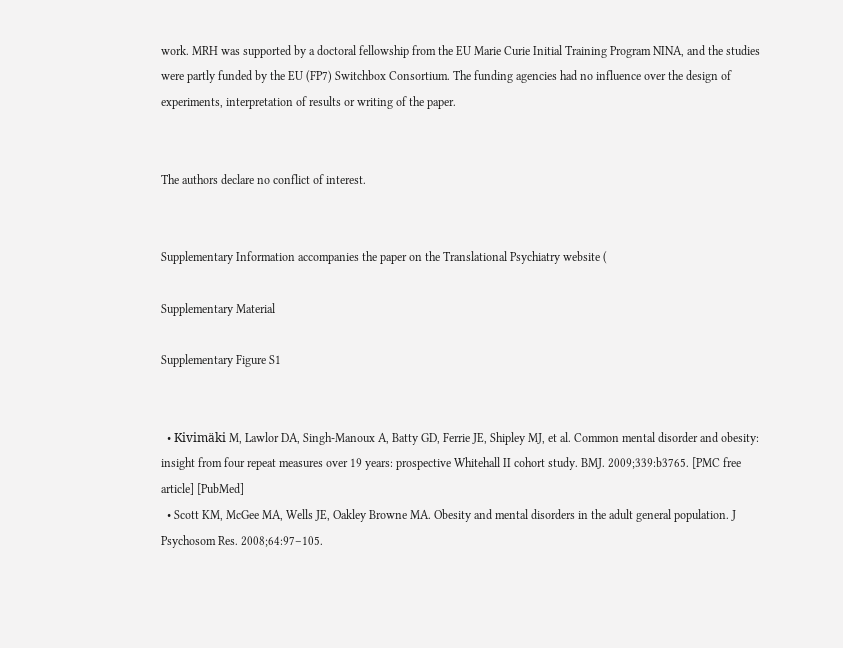work. MRH was supported by a doctoral fellowship from the EU Marie Curie Initial Training Program NINA, and the studies were partly funded by the EU (FP7) Switchbox Consortium. The funding agencies had no influence over the design of experiments, interpretation of results or writing of the paper.


The authors declare no conflict of interest.


Supplementary Information accompanies the paper on the Translational Psychiatry website (

Supplementary Material

Supplementary Figure S1


  • Kivimäki M, Lawlor DA, Singh-Manoux A, Batty GD, Ferrie JE, Shipley MJ, et al. Common mental disorder and obesity: insight from four repeat measures over 19 years: prospective Whitehall II cohort study. BMJ. 2009;339:b3765. [PMC free article] [PubMed]
  • Scott KM, McGee MA, Wells JE, Oakley Browne MA. Obesity and mental disorders in the adult general population. J Psychosom Res. 2008;64:97–105.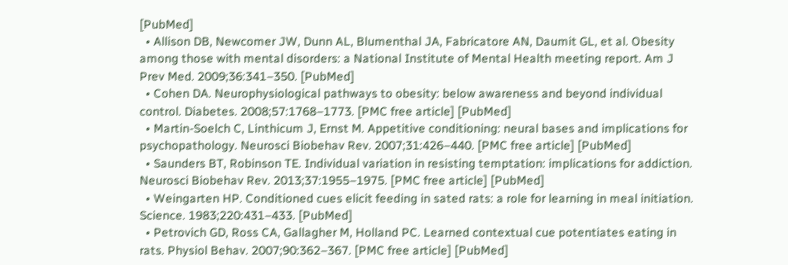[PubMed]
  • Allison DB, Newcomer JW, Dunn AL, Blumenthal JA, Fabricatore AN, Daumit GL, et al. Obesity among those with mental disorders: a National Institute of Mental Health meeting report. Am J Prev Med. 2009;36:341–350. [PubMed]
  • Cohen DA. Neurophysiological pathways to obesity: below awareness and beyond individual control. Diabetes. 2008;57:1768–1773. [PMC free article] [PubMed]
  • Martin-Soelch C, Linthicum J, Ernst M. Appetitive conditioning: neural bases and implications for psychopathology. Neurosci Biobehav Rev. 2007;31:426–440. [PMC free article] [PubMed]
  • Saunders BT, Robinson TE. Individual variation in resisting temptation: implications for addiction. Neurosci Biobehav Rev. 2013;37:1955–1975. [PMC free article] [PubMed]
  • Weingarten HP. Conditioned cues elicit feeding in sated rats: a role for learning in meal initiation. Science. 1983;220:431–433. [PubMed]
  • Petrovich GD, Ross CA, Gallagher M, Holland PC. Learned contextual cue potentiates eating in rats. Physiol Behav. 2007;90:362–367. [PMC free article] [PubMed]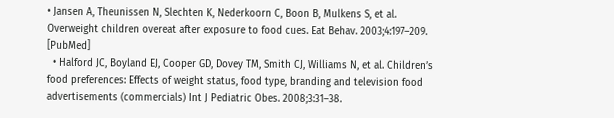• Jansen A, Theunissen N, Slechten K, Nederkoorn C, Boon B, Mulkens S, et al. Overweight children overeat after exposure to food cues. Eat Behav. 2003;4:197–209. [PubMed]
  • Halford JC, Boyland EJ, Cooper GD, Dovey TM, Smith CJ, Williams N, et al. Children’s food preferences: Effects of weight status, food type, branding and television food advertisements (commercials) Int J Pediatric Obes. 2008;3:31–38.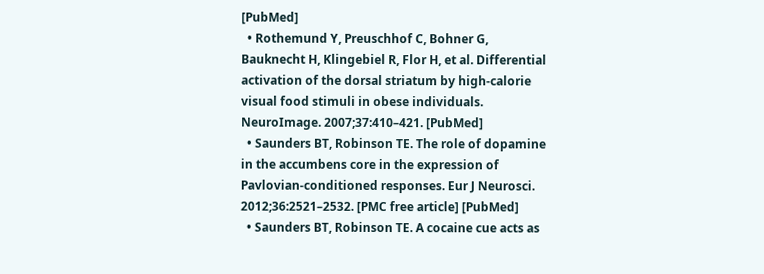[PubMed]
  • Rothemund Y, Preuschhof C, Bohner G, Bauknecht H, Klingebiel R, Flor H, et al. Differential activation of the dorsal striatum by high-calorie visual food stimuli in obese individuals. NeuroImage. 2007;37:410–421. [PubMed]
  • Saunders BT, Robinson TE. The role of dopamine in the accumbens core in the expression of Pavlovian-conditioned responses. Eur J Neurosci. 2012;36:2521–2532. [PMC free article] [PubMed]
  • Saunders BT, Robinson TE. A cocaine cue acts as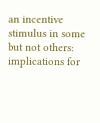an incentive stimulus in some but not others: implications for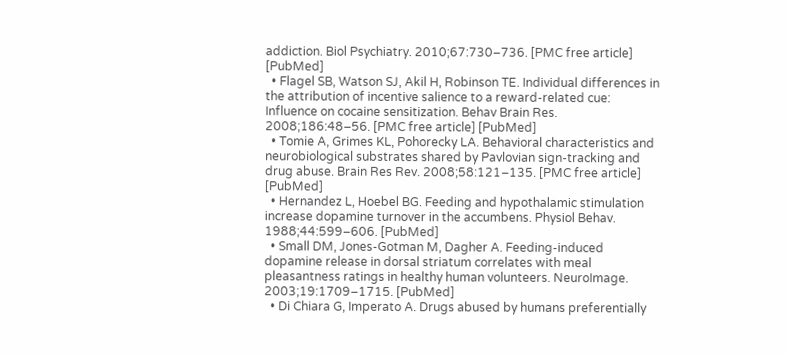addiction. Biol Psychiatry. 2010;67:730–736. [PMC free article] [PubMed]
  • Flagel SB, Watson SJ, Akil H, Robinson TE. Individual differences in the attribution of incentive salience to a reward-related cue: Influence on cocaine sensitization. Behav Brain Res. 2008;186:48–56. [PMC free article] [PubMed]
  • Tomie A, Grimes KL, Pohorecky LA. Behavioral characteristics and neurobiological substrates shared by Pavlovian sign-tracking and drug abuse. Brain Res Rev. 2008;58:121–135. [PMC free article] [PubMed]
  • Hernandez L, Hoebel BG. Feeding and hypothalamic stimulation increase dopamine turnover in the accumbens. Physiol Behav. 1988;44:599–606. [PubMed]
  • Small DM, Jones-Gotman M, Dagher A. Feeding-induced dopamine release in dorsal striatum correlates with meal pleasantness ratings in healthy human volunteers. NeuroImage. 2003;19:1709–1715. [PubMed]
  • Di Chiara G, Imperato A. Drugs abused by humans preferentially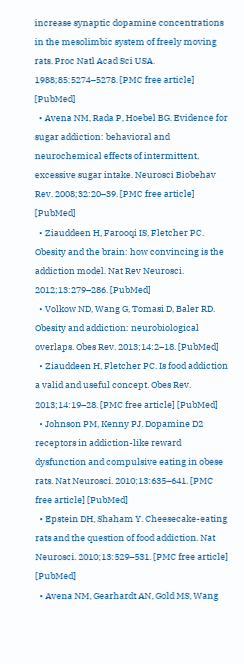increase synaptic dopamine concentrations in the mesolimbic system of freely moving rats. Proc Natl Acad Sci USA. 1988;85:5274–5278. [PMC free article] [PubMed]
  • Avena NM, Rada P, Hoebel BG. Evidence for sugar addiction: behavioral and neurochemical effects of intermittent, excessive sugar intake. Neurosci Biobehav Rev. 2008;32:20–39. [PMC free article] [PubMed]
  • Ziauddeen H, Farooqi IS, Fletcher PC. Obesity and the brain: how convincing is the addiction model. Nat Rev Neurosci. 2012;13:279–286. [PubMed]
  • Volkow ND, Wang G, Tomasi D, Baler RD. Obesity and addiction: neurobiological overlaps. Obes Rev. 2013;14:2–18. [PubMed]
  • Ziauddeen H, Fletcher PC. Is food addiction a valid and useful concept. Obes Rev. 2013;14:19–28. [PMC free article] [PubMed]
  • Johnson PM, Kenny PJ. Dopamine D2 receptors in addiction-like reward dysfunction and compulsive eating in obese rats. Nat Neurosci. 2010;13:635–641. [PMC free article] [PubMed]
  • Epstein DH, Shaham Y. Cheesecake-eating rats and the question of food addiction. Nat Neurosci. 2010;13:529–531. [PMC free article] [PubMed]
  • Avena NM, Gearhardt AN, Gold MS, Wang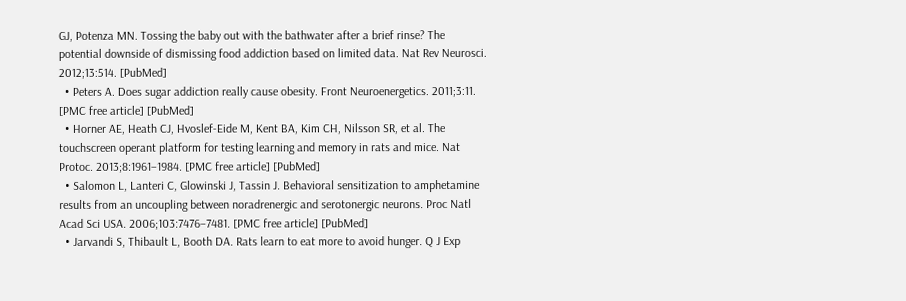GJ, Potenza MN. Tossing the baby out with the bathwater after a brief rinse? The potential downside of dismissing food addiction based on limited data. Nat Rev Neurosci. 2012;13:514. [PubMed]
  • Peters A. Does sugar addiction really cause obesity. Front Neuroenergetics. 2011;3:11. [PMC free article] [PubMed]
  • Horner AE, Heath CJ, Hvoslef-Eide M, Kent BA, Kim CH, Nilsson SR, et al. The touchscreen operant platform for testing learning and memory in rats and mice. Nat Protoc. 2013;8:1961–1984. [PMC free article] [PubMed]
  • Salomon L, Lanteri C, Glowinski J, Tassin J. Behavioral sensitization to amphetamine results from an uncoupling between noradrenergic and serotonergic neurons. Proc Natl Acad Sci USA. 2006;103:7476–7481. [PMC free article] [PubMed]
  • Jarvandi S, Thibault L, Booth DA. Rats learn to eat more to avoid hunger. Q J Exp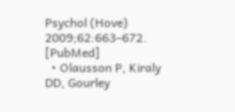Psychol (Hove) 2009;62:663–672. [PubMed]
  • Olausson P, Kiraly DD, Gourley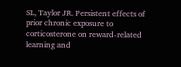SL, Taylor JR. Persistent effects of prior chronic exposure to corticosterone on reward-related learning and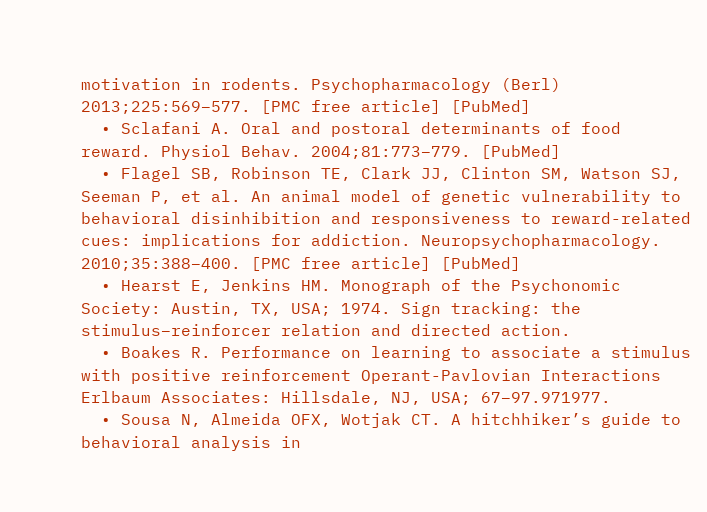motivation in rodents. Psychopharmacology (Berl) 2013;225:569–577. [PMC free article] [PubMed]
  • Sclafani A. Oral and postoral determinants of food reward. Physiol Behav. 2004;81:773–779. [PubMed]
  • Flagel SB, Robinson TE, Clark JJ, Clinton SM, Watson SJ, Seeman P, et al. An animal model of genetic vulnerability to behavioral disinhibition and responsiveness to reward-related cues: implications for addiction. Neuropsychopharmacology. 2010;35:388–400. [PMC free article] [PubMed]
  • Hearst E, Jenkins HM. Monograph of the Psychonomic Society: Austin, TX, USA; 1974. Sign tracking: the stimulus–reinforcer relation and directed action.
  • Boakes R. Performance on learning to associate a stimulus with positive reinforcement Operant-Pavlovian Interactions Erlbaum Associates: Hillsdale, NJ, USA; 67–97.971977.
  • Sousa N, Almeida OFX, Wotjak CT. A hitchhiker’s guide to behavioral analysis in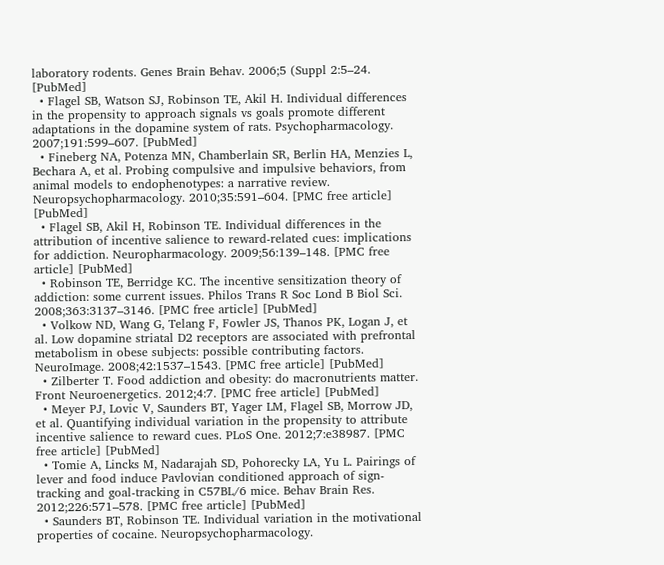laboratory rodents. Genes Brain Behav. 2006;5 (Suppl 2:5–24. [PubMed]
  • Flagel SB, Watson SJ, Robinson TE, Akil H. Individual differences in the propensity to approach signals vs goals promote different adaptations in the dopamine system of rats. Psychopharmacology. 2007;191:599–607. [PubMed]
  • Fineberg NA, Potenza MN, Chamberlain SR, Berlin HA, Menzies L, Bechara A, et al. Probing compulsive and impulsive behaviors, from animal models to endophenotypes: a narrative review. Neuropsychopharmacology. 2010;35:591–604. [PMC free article] [PubMed]
  • Flagel SB, Akil H, Robinson TE. Individual differences in the attribution of incentive salience to reward-related cues: implications for addiction. Neuropharmacology. 2009;56:139–148. [PMC free article] [PubMed]
  • Robinson TE, Berridge KC. The incentive sensitization theory of addiction: some current issues. Philos Trans R Soc Lond B Biol Sci. 2008;363:3137–3146. [PMC free article] [PubMed]
  • Volkow ND, Wang G, Telang F, Fowler JS, Thanos PK, Logan J, et al. Low dopamine striatal D2 receptors are associated with prefrontal metabolism in obese subjects: possible contributing factors. NeuroImage. 2008;42:1537–1543. [PMC free article] [PubMed]
  • Zilberter T. Food addiction and obesity: do macronutrients matter. Front Neuroenergetics. 2012;4:7. [PMC free article] [PubMed]
  • Meyer PJ, Lovic V, Saunders BT, Yager LM, Flagel SB, Morrow JD, et al. Quantifying individual variation in the propensity to attribute incentive salience to reward cues. PLoS One. 2012;7:e38987. [PMC free article] [PubMed]
  • Tomie A, Lincks M, Nadarajah SD, Pohorecky LA, Yu L. Pairings of lever and food induce Pavlovian conditioned approach of sign-tracking and goal-tracking in C57BL/6 mice. Behav Brain Res. 2012;226:571–578. [PMC free article] [PubMed]
  • Saunders BT, Robinson TE. Individual variation in the motivational properties of cocaine. Neuropsychopharmacology.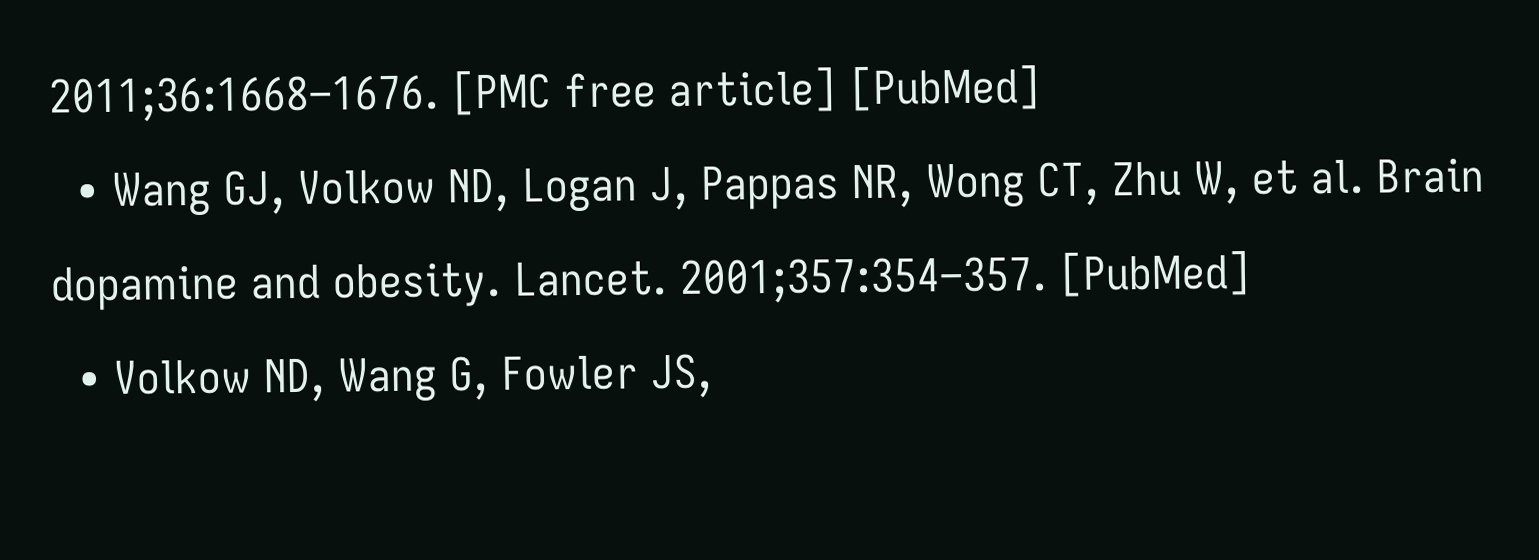2011;36:1668–1676. [PMC free article] [PubMed]
  • Wang GJ, Volkow ND, Logan J, Pappas NR, Wong CT, Zhu W, et al. Brain dopamine and obesity. Lancet. 2001;357:354–357. [PubMed]
  • Volkow ND, Wang G, Fowler JS,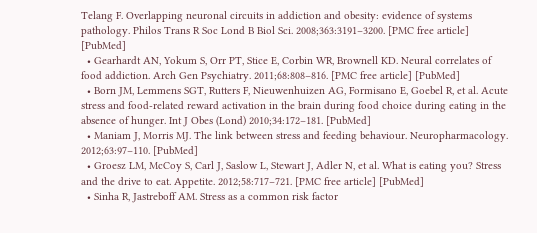Telang F. Overlapping neuronal circuits in addiction and obesity: evidence of systems pathology. Philos Trans R Soc Lond B Biol Sci. 2008;363:3191–3200. [PMC free article] [PubMed]
  • Gearhardt AN, Yokum S, Orr PT, Stice E, Corbin WR, Brownell KD. Neural correlates of food addiction. Arch Gen Psychiatry. 2011;68:808–816. [PMC free article] [PubMed]
  • Born JM, Lemmens SGT, Rutters F, Nieuwenhuizen AG, Formisano E, Goebel R, et al. Acute stress and food-related reward activation in the brain during food choice during eating in the absence of hunger. Int J Obes (Lond) 2010;34:172–181. [PubMed]
  • Maniam J, Morris MJ. The link between stress and feeding behaviour. Neuropharmacology. 2012;63:97–110. [PubMed]
  • Groesz LM, McCoy S, Carl J, Saslow L, Stewart J, Adler N, et al. What is eating you? Stress and the drive to eat. Appetite. 2012;58:717–721. [PMC free article] [PubMed]
  • Sinha R, Jastreboff AM. Stress as a common risk factor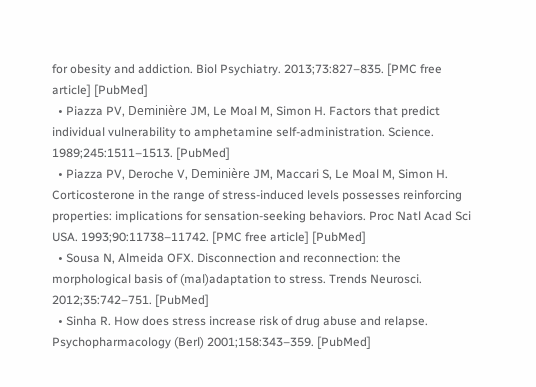for obesity and addiction. Biol Psychiatry. 2013;73:827–835. [PMC free article] [PubMed]
  • Piazza PV, Deminière JM, Le Moal M, Simon H. Factors that predict individual vulnerability to amphetamine self-administration. Science. 1989;245:1511–1513. [PubMed]
  • Piazza PV, Deroche V, Deminière JM, Maccari S, Le Moal M, Simon H. Corticosterone in the range of stress-induced levels possesses reinforcing properties: implications for sensation-seeking behaviors. Proc Natl Acad Sci USA. 1993;90:11738–11742. [PMC free article] [PubMed]
  • Sousa N, Almeida OFX. Disconnection and reconnection: the morphological basis of (mal)adaptation to stress. Trends Neurosci. 2012;35:742–751. [PubMed]
  • Sinha R. How does stress increase risk of drug abuse and relapse. Psychopharmacology (Berl) 2001;158:343–359. [PubMed]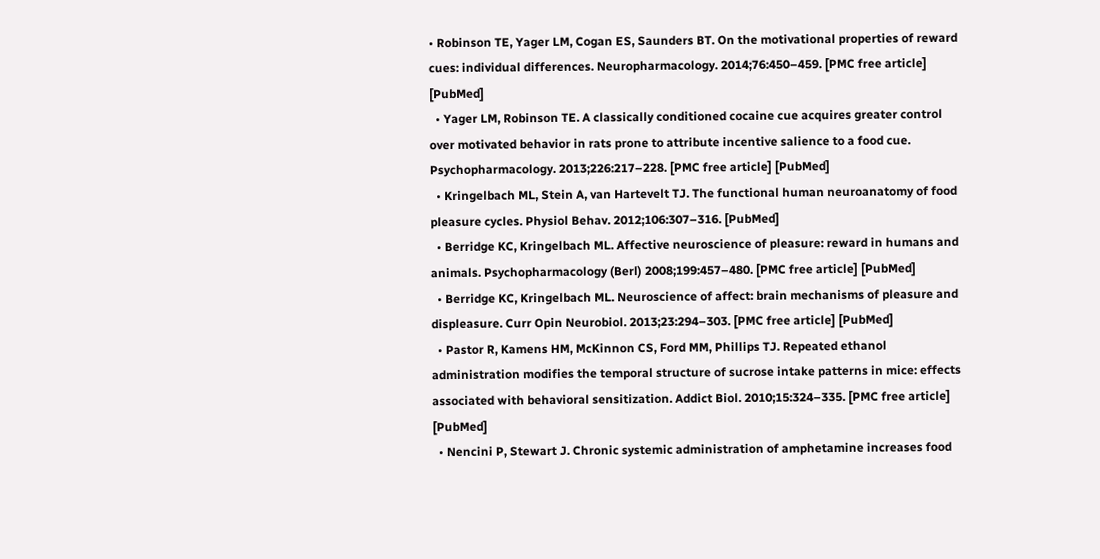• Robinson TE, Yager LM, Cogan ES, Saunders BT. On the motivational properties of reward cues: individual differences. Neuropharmacology. 2014;76:450–459. [PMC free article] [PubMed]
  • Yager LM, Robinson TE. A classically conditioned cocaine cue acquires greater control over motivated behavior in rats prone to attribute incentive salience to a food cue. Psychopharmacology. 2013;226:217–228. [PMC free article] [PubMed]
  • Kringelbach ML, Stein A, van Hartevelt TJ. The functional human neuroanatomy of food pleasure cycles. Physiol Behav. 2012;106:307–316. [PubMed]
  • Berridge KC, Kringelbach ML. Affective neuroscience of pleasure: reward in humans and animals. Psychopharmacology (Berl) 2008;199:457–480. [PMC free article] [PubMed]
  • Berridge KC, Kringelbach ML. Neuroscience of affect: brain mechanisms of pleasure and displeasure. Curr Opin Neurobiol. 2013;23:294–303. [PMC free article] [PubMed]
  • Pastor R, Kamens HM, McKinnon CS, Ford MM, Phillips TJ. Repeated ethanol administration modifies the temporal structure of sucrose intake patterns in mice: effects associated with behavioral sensitization. Addict Biol. 2010;15:324–335. [PMC free article] [PubMed]
  • Nencini P, Stewart J. Chronic systemic administration of amphetamine increases food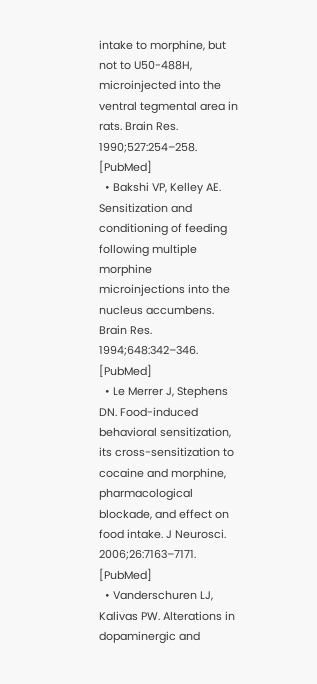intake to morphine, but not to U50-488H, microinjected into the ventral tegmental area in rats. Brain Res. 1990;527:254–258. [PubMed]
  • Bakshi VP, Kelley AE. Sensitization and conditioning of feeding following multiple morphine microinjections into the nucleus accumbens. Brain Res. 1994;648:342–346. [PubMed]
  • Le Merrer J, Stephens DN. Food-induced behavioral sensitization, its cross-sensitization to cocaine and morphine, pharmacological blockade, and effect on food intake. J Neurosci. 2006;26:7163–7171. [PubMed]
  • Vanderschuren LJ, Kalivas PW. Alterations in dopaminergic and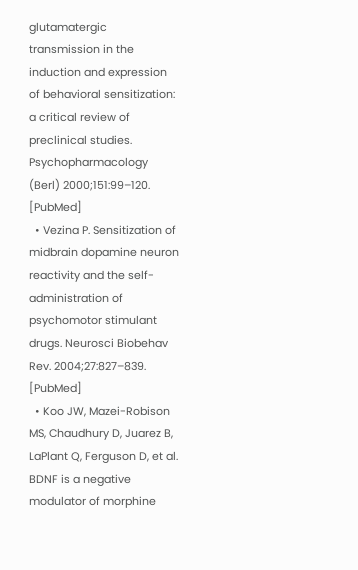glutamatergic transmission in the induction and expression of behavioral sensitization: a critical review of preclinical studies. Psychopharmacology (Berl) 2000;151:99–120. [PubMed]
  • Vezina P. Sensitization of midbrain dopamine neuron reactivity and the self-administration of psychomotor stimulant drugs. Neurosci Biobehav Rev. 2004;27:827–839. [PubMed]
  • Koo JW, Mazei-Robison MS, Chaudhury D, Juarez B, LaPlant Q, Ferguson D, et al. BDNF is a negative modulator of morphine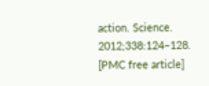action. Science. 2012;338:124–128. [PMC free article]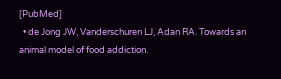[PubMed]
  • de Jong JW, Vanderschuren LJ, Adan RA. Towards an animal model of food addiction.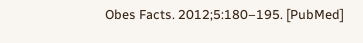Obes Facts. 2012;5:180–195. [PubMed]